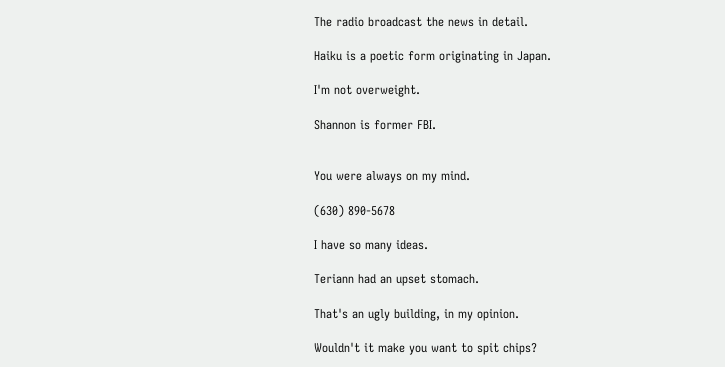The radio broadcast the news in detail.

Haiku is a poetic form originating in Japan.

I'm not overweight.

Shannon is former FBI.


You were always on my mind.

(630) 890-5678

I have so many ideas.

Teriann had an upset stomach.

That's an ugly building, in my opinion.

Wouldn't it make you want to spit chips?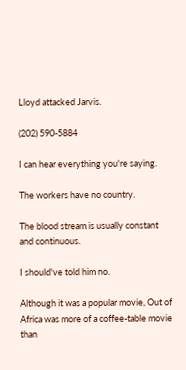Lloyd attacked Jarvis.

(202) 590-5884

I can hear everything you're saying.

The workers have no country.

The blood stream is usually constant and continuous.

I should've told him no.

Although it was a popular movie, Out of Africa was more of a coffee-table movie than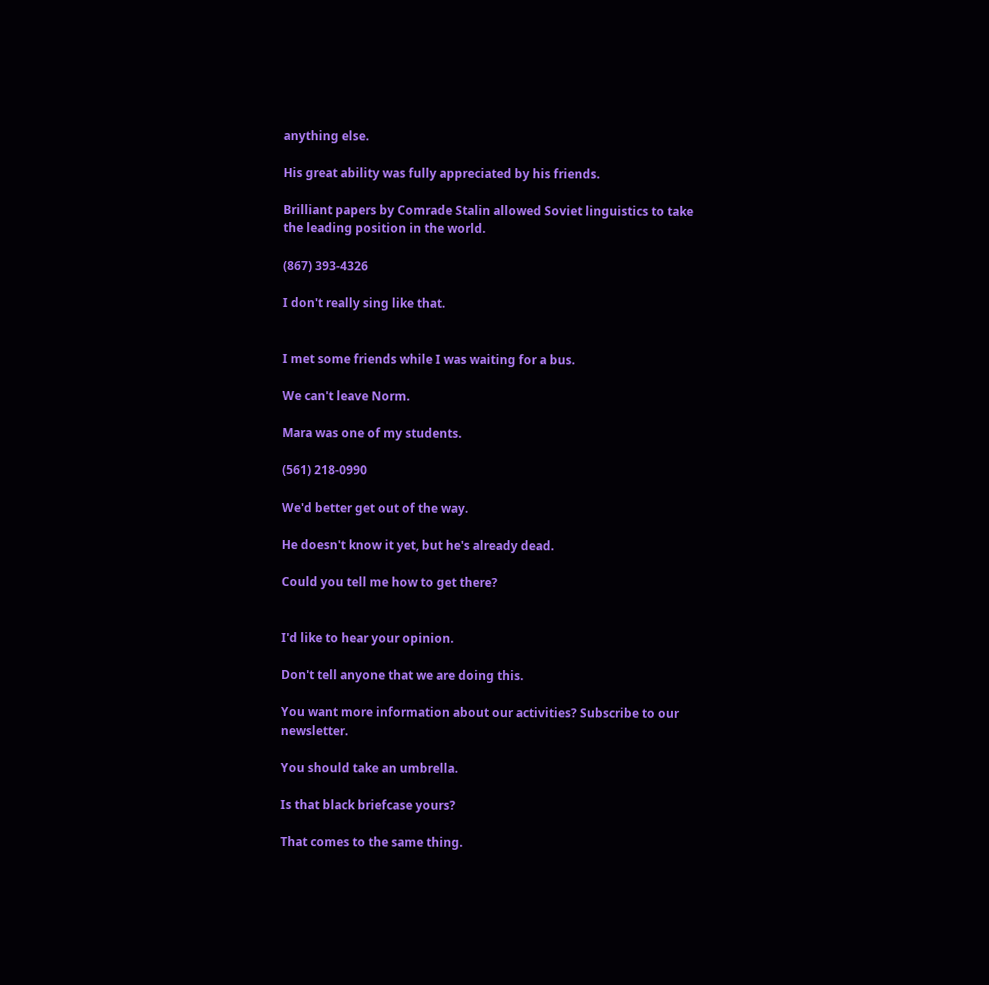anything else.

His great ability was fully appreciated by his friends.

Brilliant papers by Comrade Stalin allowed Soviet linguistics to take the leading position in the world.

(867) 393-4326

I don't really sing like that.


I met some friends while I was waiting for a bus.

We can't leave Norm.

Mara was one of my students.

(561) 218-0990

We'd better get out of the way.

He doesn't know it yet, but he's already dead.

Could you tell me how to get there?


I'd like to hear your opinion.

Don't tell anyone that we are doing this.

You want more information about our activities? Subscribe to our newsletter.

You should take an umbrella.

Is that black briefcase yours?

That comes to the same thing.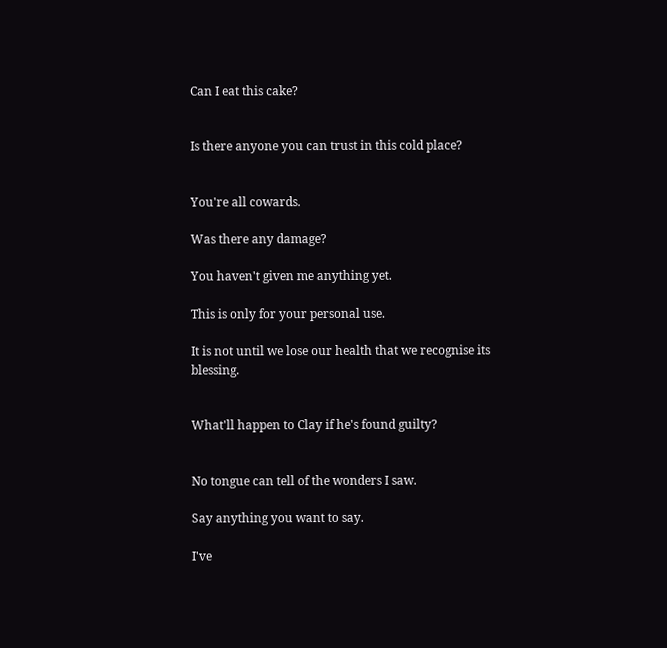Can I eat this cake?


Is there anyone you can trust in this cold place?


You're all cowards.

Was there any damage?

You haven't given me anything yet.

This is only for your personal use.

It is not until we lose our health that we recognise its blessing.


What'll happen to Clay if he's found guilty?


No tongue can tell of the wonders I saw.

Say anything you want to say.

I've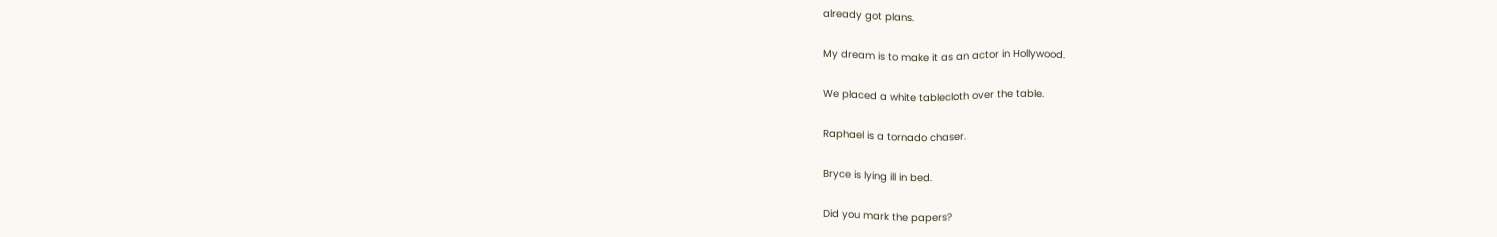already got plans.

My dream is to make it as an actor in Hollywood.

We placed a white tablecloth over the table.

Raphael is a tornado chaser.

Bryce is lying ill in bed.

Did you mark the papers?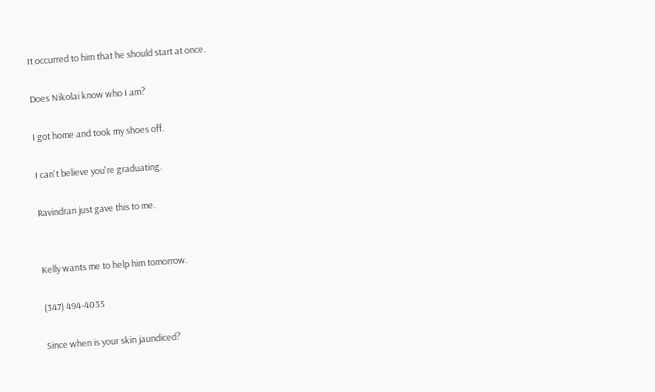It occurred to him that he should start at once.

Does Nikolai know who I am?

I got home and took my shoes off.

I can't believe you're graduating.

Ravindran just gave this to me.


Kelly wants me to help him tomorrow.

(347) 494-4035

Since when is your skin jaundiced?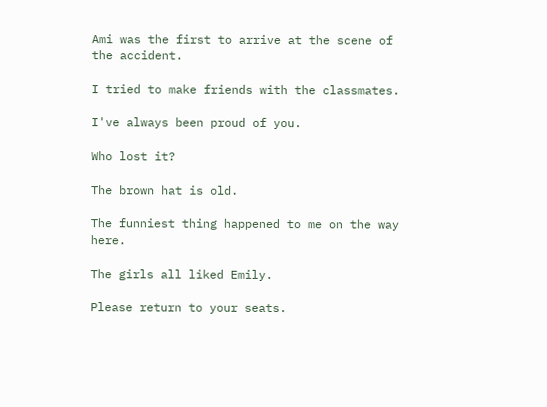Ami was the first to arrive at the scene of the accident.

I tried to make friends with the classmates.

I've always been proud of you.

Who lost it?

The brown hat is old.

The funniest thing happened to me on the way here.

The girls all liked Emily.

Please return to your seats.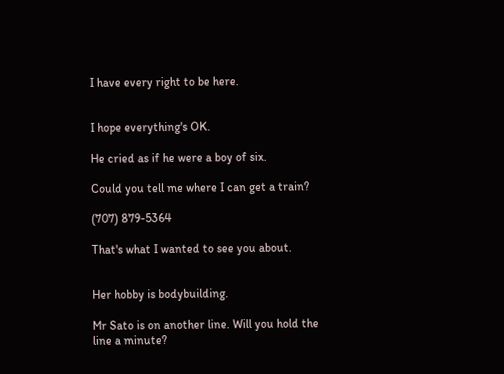I have every right to be here.


I hope everything's OK.

He cried as if he were a boy of six.

Could you tell me where I can get a train?

(707) 879-5364

That's what I wanted to see you about.


Her hobby is bodybuilding.

Mr Sato is on another line. Will you hold the line a minute?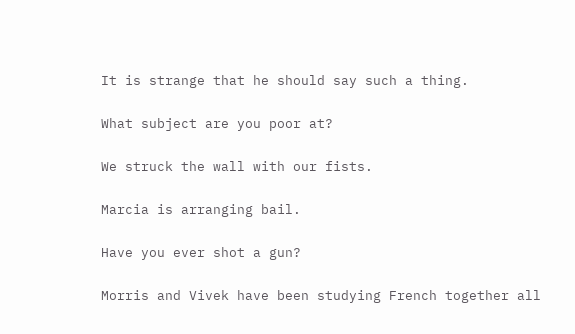It is strange that he should say such a thing.

What subject are you poor at?

We struck the wall with our fists.

Marcia is arranging bail.

Have you ever shot a gun?

Morris and Vivek have been studying French together all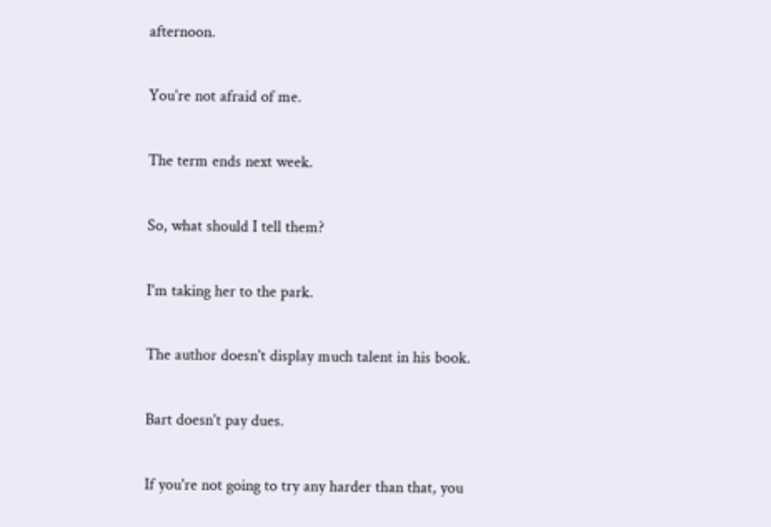afternoon.

You're not afraid of me.

The term ends next week.

So, what should I tell them?

I'm taking her to the park.

The author doesn't display much talent in his book.

Bart doesn't pay dues.

If you're not going to try any harder than that, you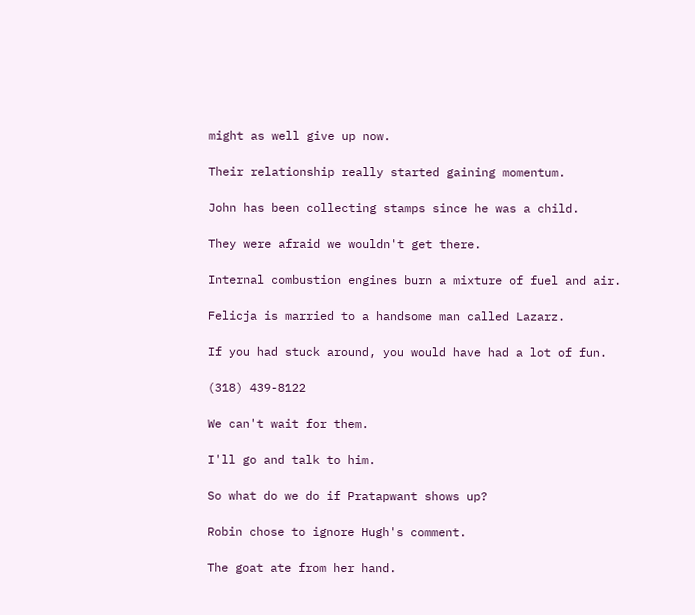might as well give up now.

Their relationship really started gaining momentum.

John has been collecting stamps since he was a child.

They were afraid we wouldn't get there.

Internal combustion engines burn a mixture of fuel and air.

Felicja is married to a handsome man called Lazarz.

If you had stuck around, you would have had a lot of fun.

(318) 439-8122

We can't wait for them.

I'll go and talk to him.

So what do we do if Pratapwant shows up?

Robin chose to ignore Hugh's comment.

The goat ate from her hand.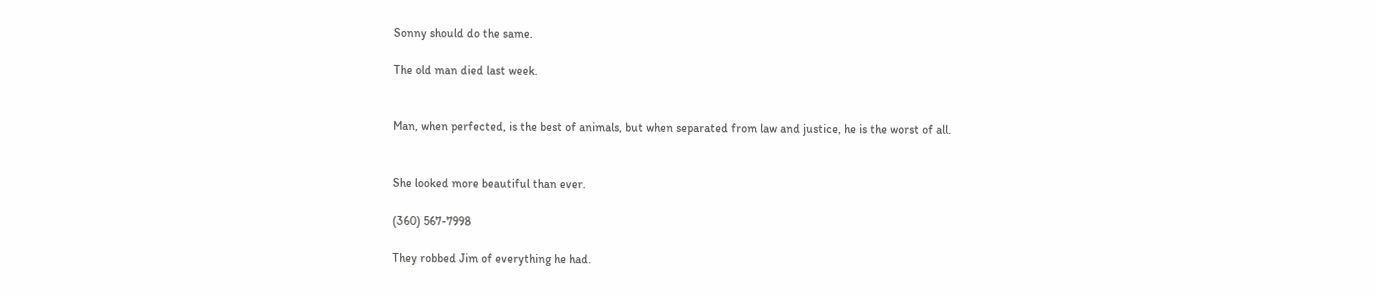Sonny should do the same.

The old man died last week.


Man, when perfected, is the best of animals, but when separated from law and justice, he is the worst of all.


She looked more beautiful than ever.

(360) 567-7998

They robbed Jim of everything he had.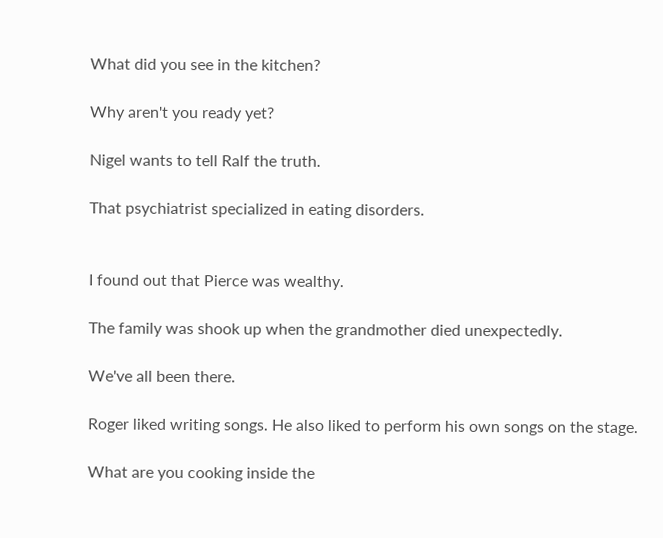What did you see in the kitchen?

Why aren't you ready yet?

Nigel wants to tell Ralf the truth.

That psychiatrist specialized in eating disorders.


I found out that Pierce was wealthy.

The family was shook up when the grandmother died unexpectedly.

We've all been there.

Roger liked writing songs. He also liked to perform his own songs on the stage.

What are you cooking inside the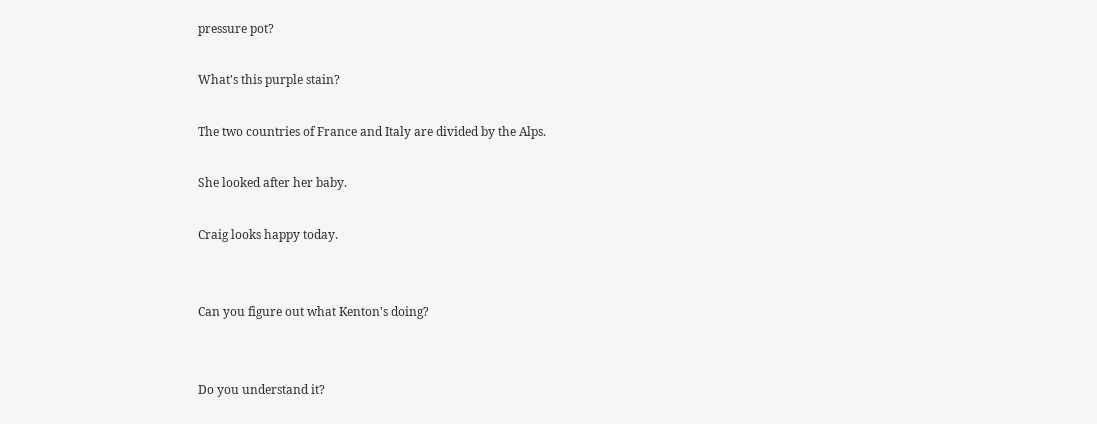pressure pot?

What's this purple stain?

The two countries of France and Italy are divided by the Alps.

She looked after her baby.

Craig looks happy today.


Can you figure out what Kenton's doing?


Do you understand it?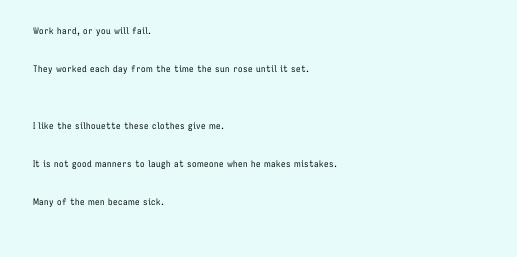Work hard, or you will fail.

They worked each day from the time the sun rose until it set.


I like the silhouette these clothes give me.

It is not good manners to laugh at someone when he makes mistakes.

Many of the men became sick.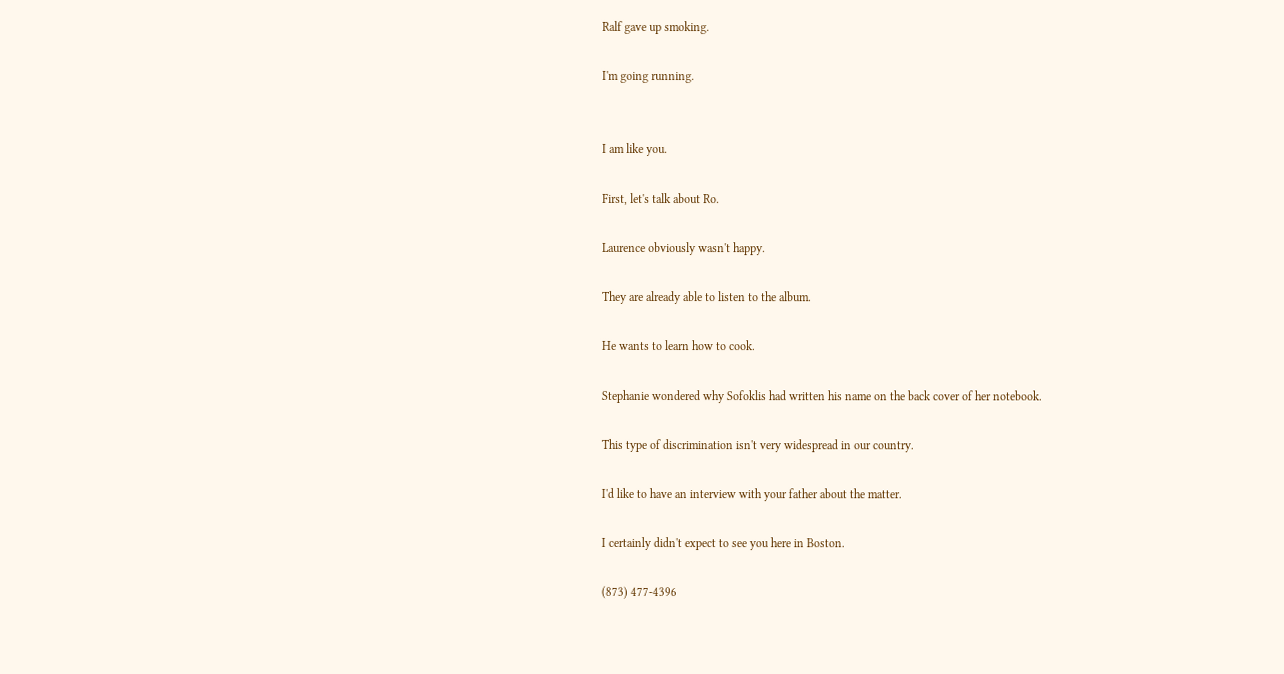Ralf gave up smoking.

I'm going running.


I am like you.

First, let's talk about Ro.

Laurence obviously wasn't happy.

They are already able to listen to the album.

He wants to learn how to cook.

Stephanie wondered why Sofoklis had written his name on the back cover of her notebook.

This type of discrimination isn't very widespread in our country.

I'd like to have an interview with your father about the matter.

I certainly didn't expect to see you here in Boston.

(873) 477-4396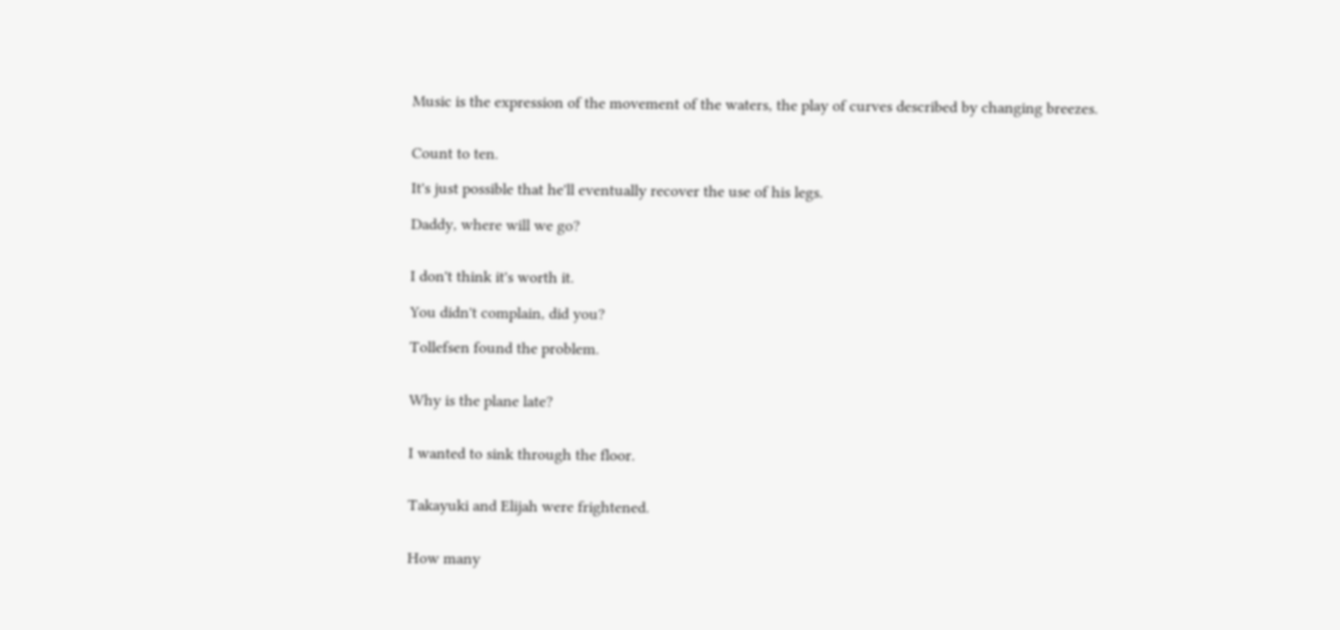Music is the expression of the movement of the waters, the play of curves described by changing breezes.


Count to ten.

It's just possible that he'll eventually recover the use of his legs.

Daddy, where will we go?


I don't think it's worth it.

You didn't complain, did you?

Tollefsen found the problem.


Why is the plane late?


I wanted to sink through the floor.


Takayuki and Elijah were frightened.


How many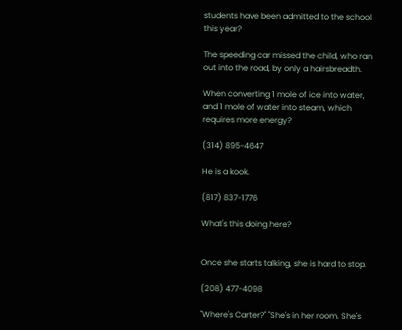students have been admitted to the school this year?

The speeding car missed the child, who ran out into the road, by only a hairsbreadth.

When converting 1 mole of ice into water, and 1 mole of water into steam, which requires more energy?

(314) 895-4647

He is a kook.

(817) 837-1776

What's this doing here?


Once she starts talking, she is hard to stop.

(208) 477-4098

"Where's Carter?" "She's in her room. She's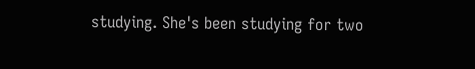studying. She's been studying for two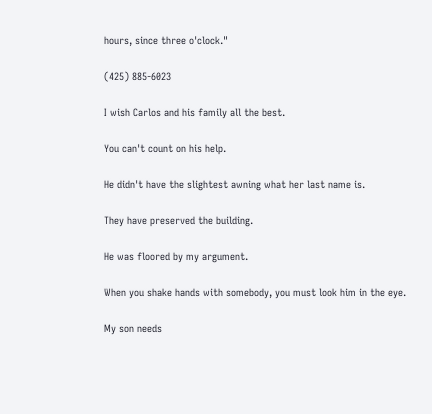hours, since three o'clock."

(425) 885-6023

I wish Carlos and his family all the best.

You can't count on his help.

He didn't have the slightest awning what her last name is.

They have preserved the building.

He was floored by my argument.

When you shake hands with somebody, you must look him in the eye.

My son needs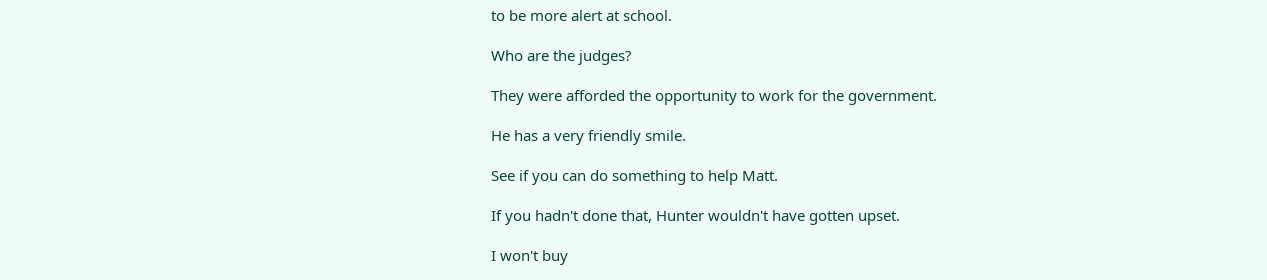to be more alert at school.

Who are the judges?

They were afforded the opportunity to work for the government.

He has a very friendly smile.

See if you can do something to help Matt.

If you hadn't done that, Hunter wouldn't have gotten upset.

I won't buy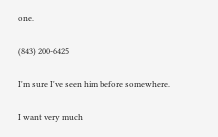one.

(843) 200-6425

I'm sure I've seen him before somewhere.

I want very much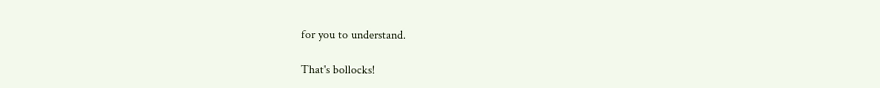for you to understand.

That's bollocks!